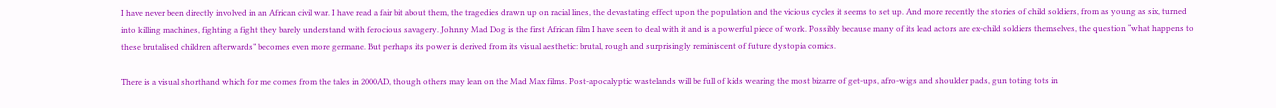I have never been directly involved in an African civil war. I have read a fair bit about them, the tragedies drawn up on racial lines, the devastating effect upon the population and the vicious cycles it seems to set up. And more recently the stories of child soldiers, from as young as six, turned into killing machines, fighting a fight they barely understand with ferocious savagery. Johnny Mad Dog is the first African film I have seen to deal with it and is a powerful piece of work. Possibly because many of its lead actors are ex-child soldiers themselves, the question “what happens to these brutalised children afterwards” becomes even more germane. But perhaps its power is derived from its visual aesthetic: brutal, rough and surprisingly reminiscent of future dystopia comics.

There is a visual shorthand which for me comes from the tales in 2000AD, though others may lean on the Mad Max films. Post-apocalyptic wastelands will be full of kids wearing the most bizarre of get-ups, afro-wigs and shoulder pads, gun toting tots in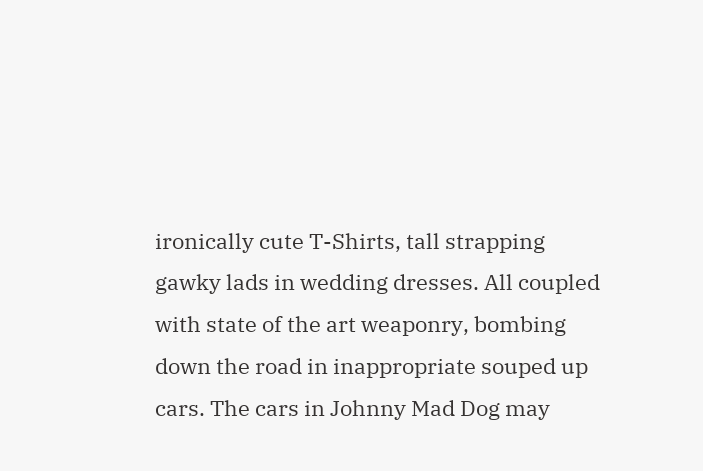ironically cute T-Shirts, tall strapping gawky lads in wedding dresses. All coupled with state of the art weaponry, bombing down the road in inappropriate souped up cars. The cars in Johnny Mad Dog may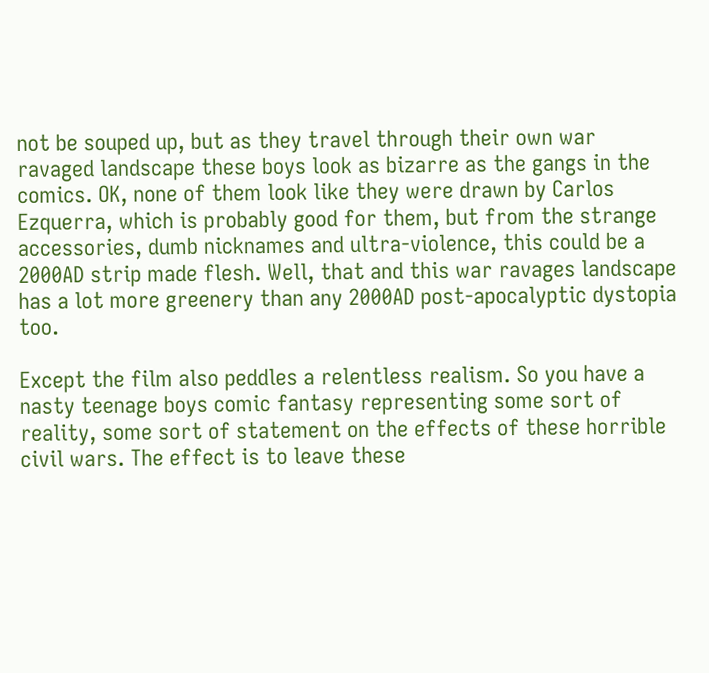not be souped up, but as they travel through their own war ravaged landscape these boys look as bizarre as the gangs in the comics. OK, none of them look like they were drawn by Carlos Ezquerra, which is probably good for them, but from the strange accessories, dumb nicknames and ultra-violence, this could be a 2000AD strip made flesh. Well, that and this war ravages landscape has a lot more greenery than any 2000AD post-apocalyptic dystopia too.

Except the film also peddles a relentless realism. So you have a nasty teenage boys comic fantasy representing some sort of reality, some sort of statement on the effects of these horrible civil wars. The effect is to leave these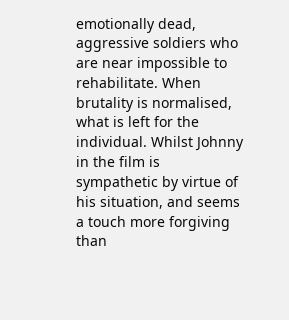emotionally dead, aggressive soldiers who are near impossible to rehabilitate. When brutality is normalised, what is left for the individual. Whilst Johnny in the film is sympathetic by virtue of his situation, and seems a touch more forgiving than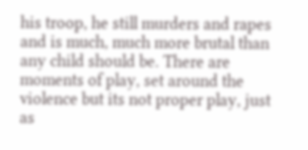his troop, he still murders and rapes and is much, much more brutal than any child should be. There are moments of play, set around the violence but its not proper play, just as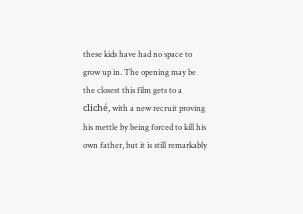these kids have had no space to grow up in. The opening may be the closest this film gets to a cliché, with a new recruit proving his mettle by being forced to kill his own father, but it is still remarkably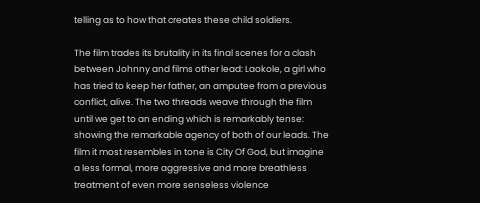telling as to how that creates these child soldiers.

The film trades its brutality in its final scenes for a clash between Johnny and films other lead: Laokole, a girl who has tried to keep her father, an amputee from a previous conflict, alive. The two threads weave through the film until we get to an ending which is remarkably tense: showing the remarkable agency of both of our leads. The film it most resembles in tone is City Of God, but imagine a less formal, more aggressive and more breathless treatment of even more senseless violence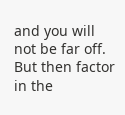and you will not be far off. But then factor in the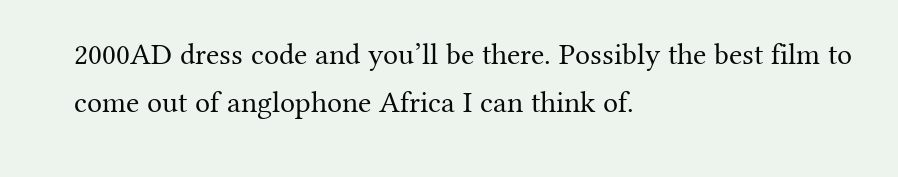2000AD dress code and you’ll be there. Possibly the best film to come out of anglophone Africa I can think of.